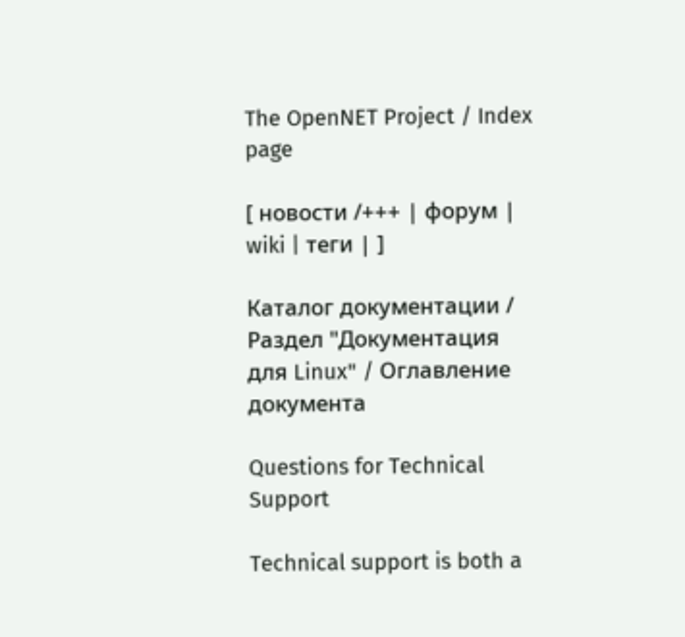The OpenNET Project / Index page

[ новости /+++ | форум | wiki | теги | ]

Каталог документации / Раздел "Документация для Linux" / Оглавление документа

Questions for Technical Support

Technical support is both a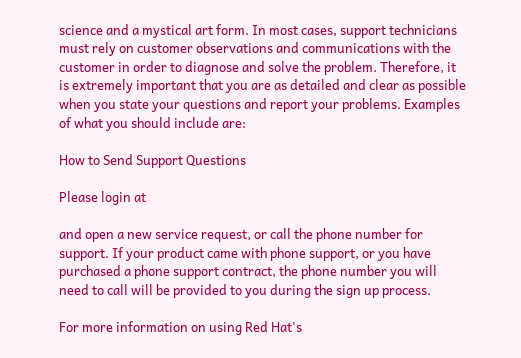science and a mystical art form. In most cases, support technicians must rely on customer observations and communications with the customer in order to diagnose and solve the problem. Therefore, it is extremely important that you are as detailed and clear as possible when you state your questions and report your problems. Examples of what you should include are:

How to Send Support Questions

Please login at

and open a new service request, or call the phone number for support. If your product came with phone support, or you have purchased a phone support contract, the phone number you will need to call will be provided to you during the sign up process.

For more information on using Red Hat's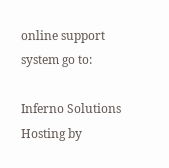online support system go to:

Inferno Solutions
Hosting by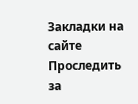Закладки на сайте
Проследить за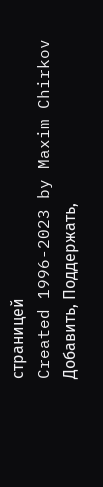страницей
Created 1996-2023 by Maxim Chirkov
Добавить, Поддержать,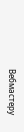Вебмастеру